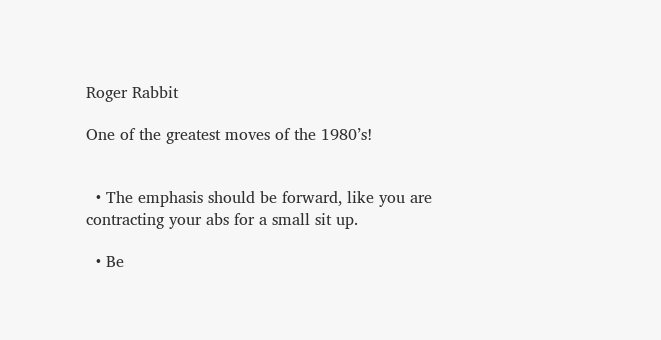Roger Rabbit

One of the greatest moves of the 1980’s!


  • The emphasis should be forward, like you are contracting your abs for a small sit up.

  • Be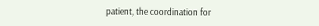patient, the coordination for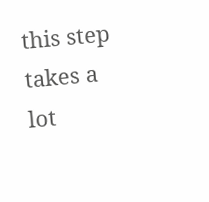this step takes a lot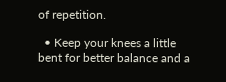of repetition.

  • Keep your knees a little bent for better balance and a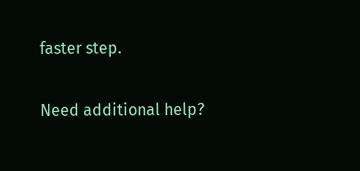faster step.

Need additional help?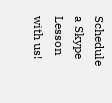Schedule a Skype Lesson with us!